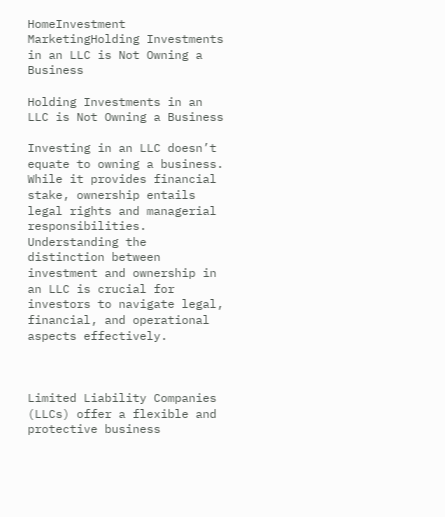HomeInvestment MarketingHolding Investments in an LLC is Not Owning a Business

Holding Investments in an LLC is Not Owning a Business

Investing in an LLC doesn’t equate to owning a business. While it provides financial stake, ownership entails legal rights and managerial responsibilities. Understanding the distinction between investment and ownership in an LLC is crucial for investors to navigate legal, financial, and operational aspects effectively.



Limited Liability Companies (LLCs) offer a flexible and protective business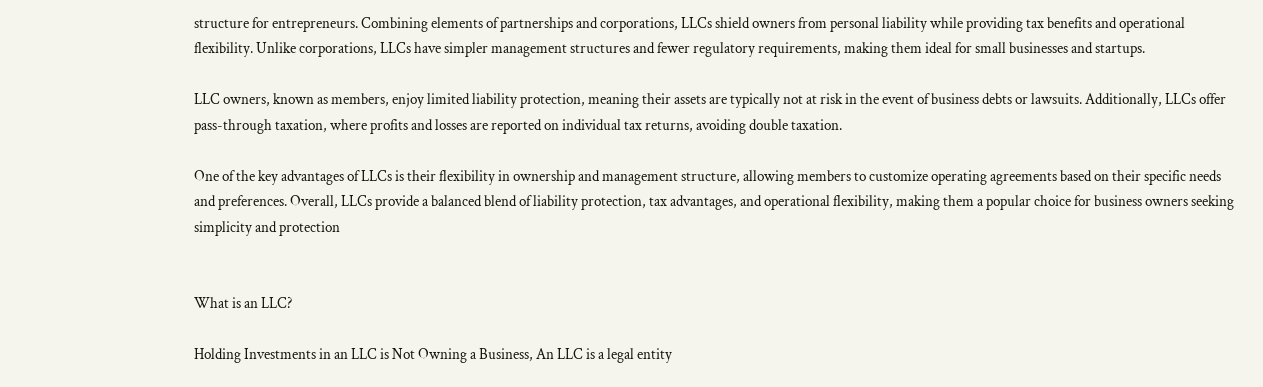structure for entrepreneurs. Combining elements of partnerships and corporations, LLCs shield owners from personal liability while providing tax benefits and operational flexibility. Unlike corporations, LLCs have simpler management structures and fewer regulatory requirements, making them ideal for small businesses and startups.

LLC owners, known as members, enjoy limited liability protection, meaning their assets are typically not at risk in the event of business debts or lawsuits. Additionally, LLCs offer pass-through taxation, where profits and losses are reported on individual tax returns, avoiding double taxation.

One of the key advantages of LLCs is their flexibility in ownership and management structure, allowing members to customize operating agreements based on their specific needs and preferences. Overall, LLCs provide a balanced blend of liability protection, tax advantages, and operational flexibility, making them a popular choice for business owners seeking simplicity and protection


What is an LLC?

Holding Investments in an LLC is Not Owning a Business, An LLC is a legal entity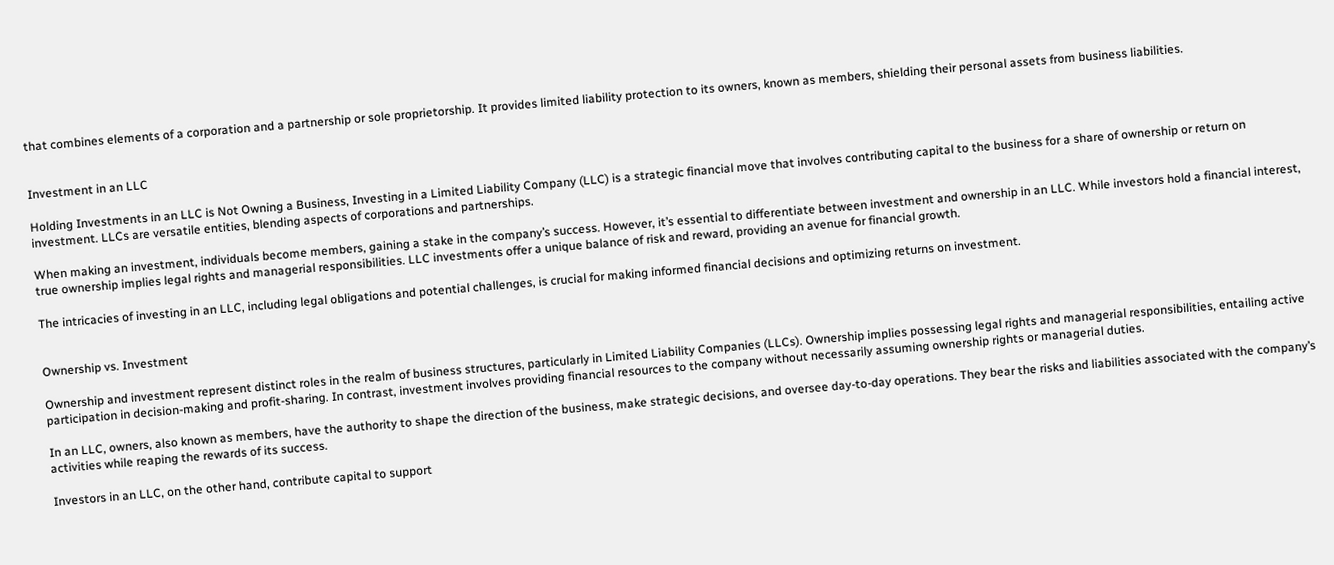that combines elements of a corporation and a partnership or sole proprietorship. It provides limited liability protection to its owners, known as members, shielding their personal assets from business liabilities.


Investment in an LLC

Holding Investments in an LLC is Not Owning a Business, Investing in a Limited Liability Company (LLC) is a strategic financial move that involves contributing capital to the business for a share of ownership or return on investment. LLCs are versatile entities, blending aspects of corporations and partnerships.

When making an investment, individuals become members, gaining a stake in the company’s success. However, it’s essential to differentiate between investment and ownership in an LLC. While investors hold a financial interest, true ownership implies legal rights and managerial responsibilities. LLC investments offer a unique balance of risk and reward, providing an avenue for financial growth.

The intricacies of investing in an LLC, including legal obligations and potential challenges, is crucial for making informed financial decisions and optimizing returns on investment.


Ownership vs. Investment

Ownership and investment represent distinct roles in the realm of business structures, particularly in Limited Liability Companies (LLCs). Ownership implies possessing legal rights and managerial responsibilities, entailing active participation in decision-making and profit-sharing. In contrast, investment involves providing financial resources to the company without necessarily assuming ownership rights or managerial duties.

In an LLC, owners, also known as members, have the authority to shape the direction of the business, make strategic decisions, and oversee day-to-day operations. They bear the risks and liabilities associated with the company’s activities while reaping the rewards of its success.

Investors in an LLC, on the other hand, contribute capital to support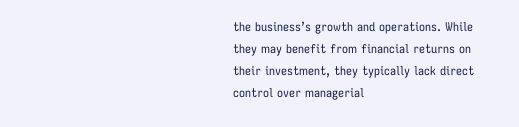the business’s growth and operations. While they may benefit from financial returns on their investment, they typically lack direct control over managerial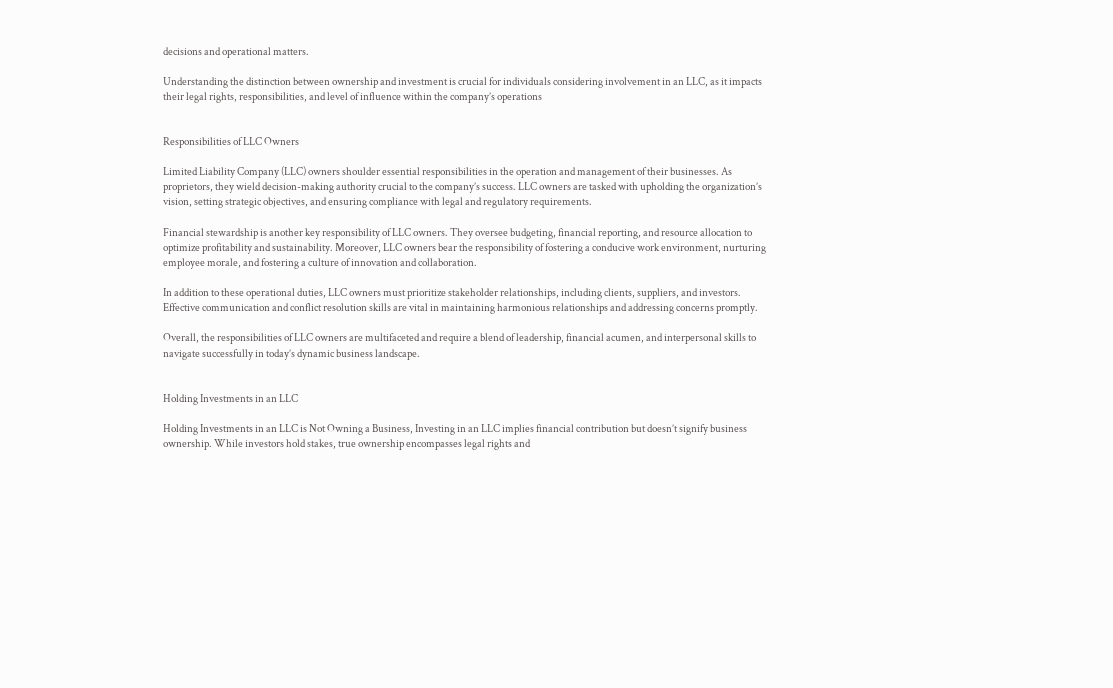decisions and operational matters.

Understanding the distinction between ownership and investment is crucial for individuals considering involvement in an LLC, as it impacts their legal rights, responsibilities, and level of influence within the company’s operations


Responsibilities of LLC Owners

Limited Liability Company (LLC) owners shoulder essential responsibilities in the operation and management of their businesses. As proprietors, they wield decision-making authority crucial to the company’s success. LLC owners are tasked with upholding the organization’s vision, setting strategic objectives, and ensuring compliance with legal and regulatory requirements.

Financial stewardship is another key responsibility of LLC owners. They oversee budgeting, financial reporting, and resource allocation to optimize profitability and sustainability. Moreover, LLC owners bear the responsibility of fostering a conducive work environment, nurturing employee morale, and fostering a culture of innovation and collaboration.

In addition to these operational duties, LLC owners must prioritize stakeholder relationships, including clients, suppliers, and investors. Effective communication and conflict resolution skills are vital in maintaining harmonious relationships and addressing concerns promptly.

Overall, the responsibilities of LLC owners are multifaceted and require a blend of leadership, financial acumen, and interpersonal skills to navigate successfully in today’s dynamic business landscape.


Holding Investments in an LLC

Holding Investments in an LLC is Not Owning a Business, Investing in an LLC implies financial contribution but doesn’t signify business ownership. While investors hold stakes, true ownership encompasses legal rights and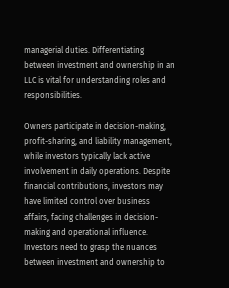managerial duties. Differentiating between investment and ownership in an LLC is vital for understanding roles and responsibilities.

Owners participate in decision-making, profit-sharing, and liability management, while investors typically lack active involvement in daily operations. Despite financial contributions, investors may have limited control over business affairs, facing challenges in decision-making and operational influence. Investors need to grasp the nuances between investment and ownership to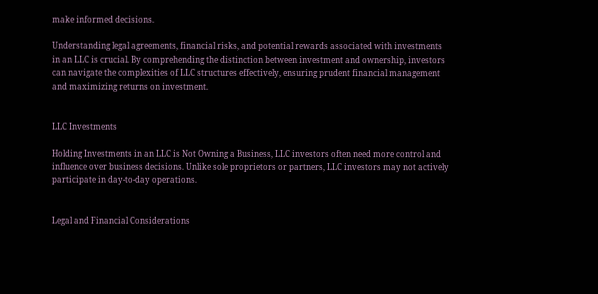make informed decisions.

Understanding legal agreements, financial risks, and potential rewards associated with investments in an LLC is crucial. By comprehending the distinction between investment and ownership, investors can navigate the complexities of LLC structures effectively, ensuring prudent financial management and maximizing returns on investment.


LLC Investments

Holding Investments in an LLC is Not Owning a Business, LLC investors often need more control and influence over business decisions. Unlike sole proprietors or partners, LLC investors may not actively participate in day-to-day operations.


Legal and Financial Considerations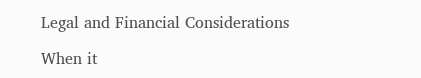Legal and Financial Considerations

When it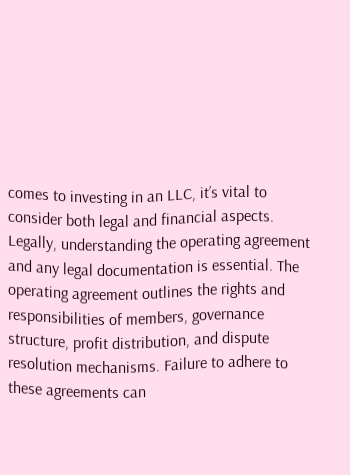comes to investing in an LLC, it’s vital to consider both legal and financial aspects. Legally, understanding the operating agreement and any legal documentation is essential. The operating agreement outlines the rights and responsibilities of members, governance structure, profit distribution, and dispute resolution mechanisms. Failure to adhere to these agreements can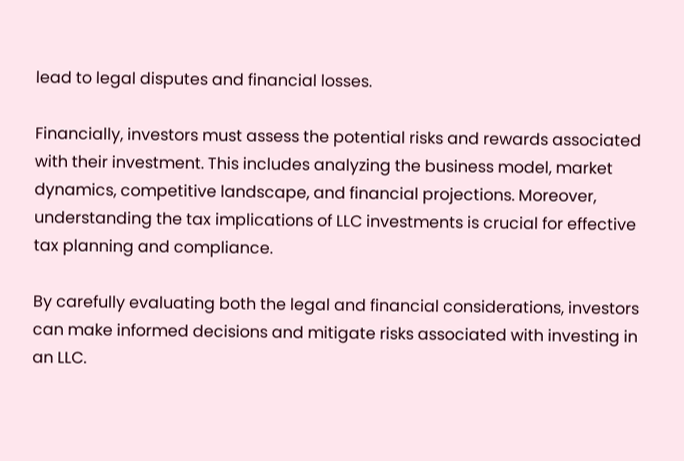lead to legal disputes and financial losses.

Financially, investors must assess the potential risks and rewards associated with their investment. This includes analyzing the business model, market dynamics, competitive landscape, and financial projections. Moreover, understanding the tax implications of LLC investments is crucial for effective tax planning and compliance.

By carefully evaluating both the legal and financial considerations, investors can make informed decisions and mitigate risks associated with investing in an LLC.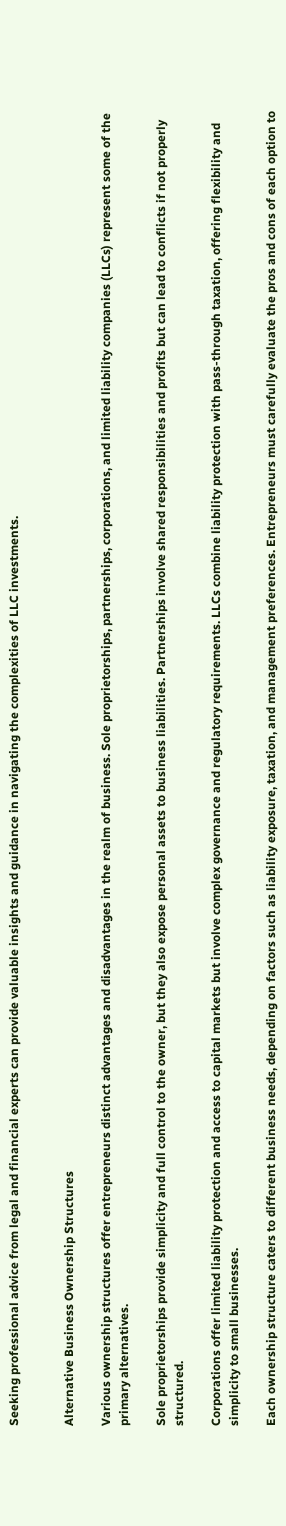Seeking professional advice from legal and financial experts can provide valuable insights and guidance in navigating the complexities of LLC investments.


Alternative Business Ownership Structures

Various ownership structures offer entrepreneurs distinct advantages and disadvantages in the realm of business. Sole proprietorships, partnerships, corporations, and limited liability companies (LLCs) represent some of the primary alternatives.

Sole proprietorships provide simplicity and full control to the owner, but they also expose personal assets to business liabilities. Partnerships involve shared responsibilities and profits but can lead to conflicts if not properly structured.

Corporations offer limited liability protection and access to capital markets but involve complex governance and regulatory requirements. LLCs combine liability protection with pass-through taxation, offering flexibility and simplicity to small businesses.

Each ownership structure caters to different business needs, depending on factors such as liability exposure, taxation, and management preferences. Entrepreneurs must carefully evaluate the pros and cons of each option to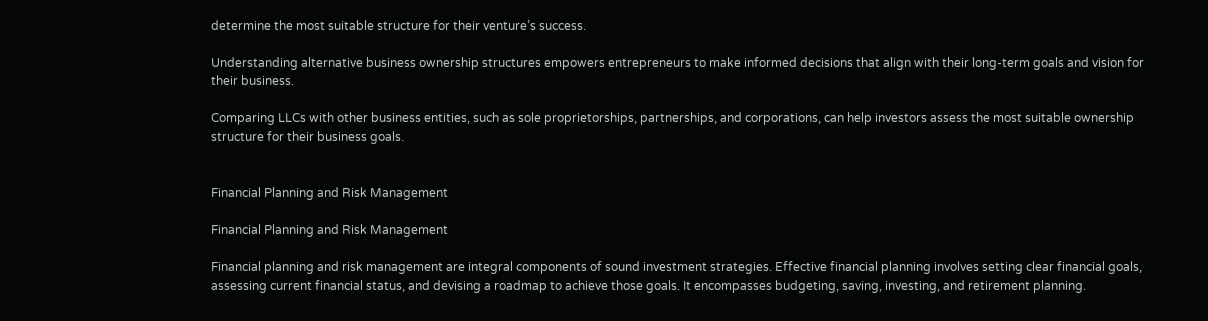determine the most suitable structure for their venture’s success.

Understanding alternative business ownership structures empowers entrepreneurs to make informed decisions that align with their long-term goals and vision for their business.

Comparing LLCs with other business entities, such as sole proprietorships, partnerships, and corporations, can help investors assess the most suitable ownership structure for their business goals.


Financial Planning and Risk Management

Financial Planning and Risk Management

Financial planning and risk management are integral components of sound investment strategies. Effective financial planning involves setting clear financial goals, assessing current financial status, and devising a roadmap to achieve those goals. It encompasses budgeting, saving, investing, and retirement planning.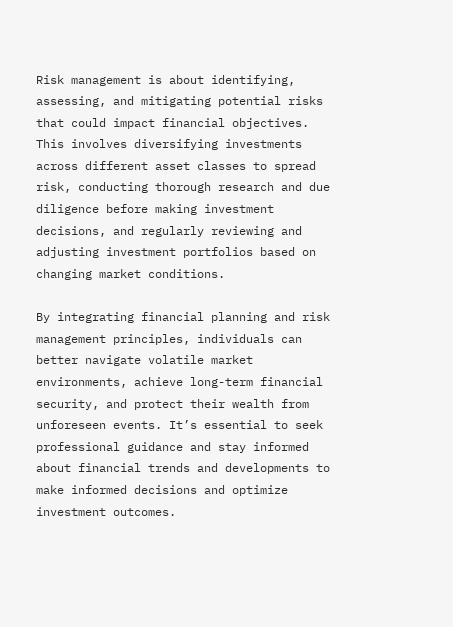Risk management is about identifying, assessing, and mitigating potential risks that could impact financial objectives. This involves diversifying investments across different asset classes to spread risk, conducting thorough research and due diligence before making investment decisions, and regularly reviewing and adjusting investment portfolios based on changing market conditions.

By integrating financial planning and risk management principles, individuals can better navigate volatile market environments, achieve long-term financial security, and protect their wealth from unforeseen events. It’s essential to seek professional guidance and stay informed about financial trends and developments to make informed decisions and optimize investment outcomes.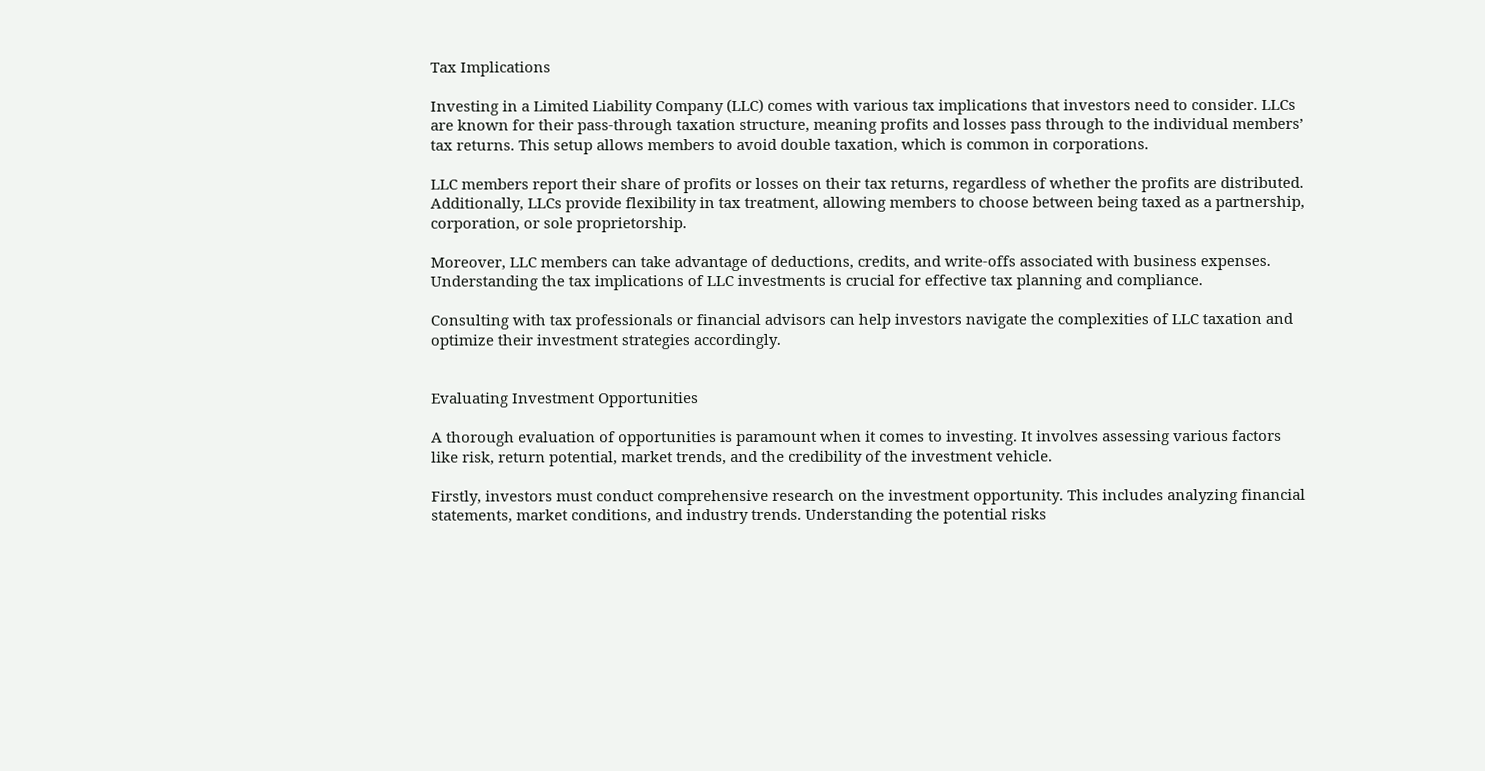Tax Implications

Investing in a Limited Liability Company (LLC) comes with various tax implications that investors need to consider. LLCs are known for their pass-through taxation structure, meaning profits and losses pass through to the individual members’ tax returns. This setup allows members to avoid double taxation, which is common in corporations.

LLC members report their share of profits or losses on their tax returns, regardless of whether the profits are distributed. Additionally, LLCs provide flexibility in tax treatment, allowing members to choose between being taxed as a partnership, corporation, or sole proprietorship.

Moreover, LLC members can take advantage of deductions, credits, and write-offs associated with business expenses. Understanding the tax implications of LLC investments is crucial for effective tax planning and compliance.

Consulting with tax professionals or financial advisors can help investors navigate the complexities of LLC taxation and optimize their investment strategies accordingly.


Evaluating Investment Opportunities

A thorough evaluation of opportunities is paramount when it comes to investing. It involves assessing various factors like risk, return potential, market trends, and the credibility of the investment vehicle.

Firstly, investors must conduct comprehensive research on the investment opportunity. This includes analyzing financial statements, market conditions, and industry trends. Understanding the potential risks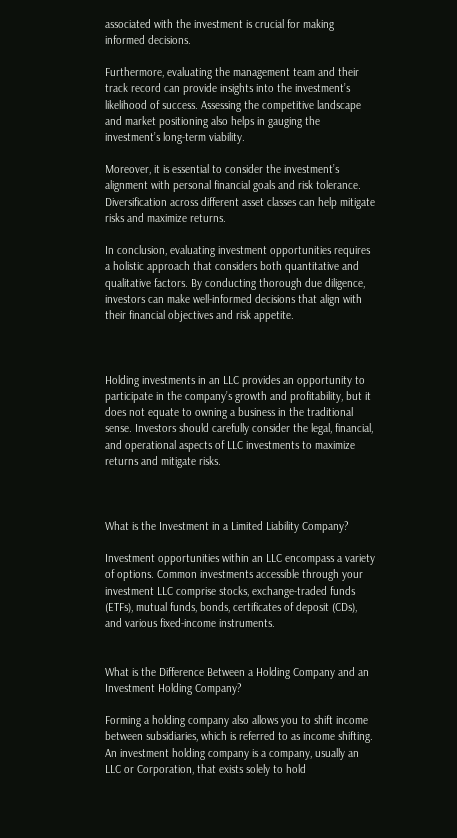associated with the investment is crucial for making informed decisions.

Furthermore, evaluating the management team and their track record can provide insights into the investment’s likelihood of success. Assessing the competitive landscape and market positioning also helps in gauging the investment’s long-term viability.

Moreover, it is essential to consider the investment’s alignment with personal financial goals and risk tolerance. Diversification across different asset classes can help mitigate risks and maximize returns.

In conclusion, evaluating investment opportunities requires a holistic approach that considers both quantitative and qualitative factors. By conducting thorough due diligence, investors can make well-informed decisions that align with their financial objectives and risk appetite.



Holding investments in an LLC provides an opportunity to participate in the company’s growth and profitability, but it does not equate to owning a business in the traditional sense. Investors should carefully consider the legal, financial, and operational aspects of LLC investments to maximize returns and mitigate risks.



What is the Investment in a Limited Liability Company?

Investment opportunities within an LLC encompass a variety of options. Common investments accessible through your investment LLC comprise stocks, exchange-traded funds (ETFs), mutual funds, bonds, certificates of deposit (CDs), and various fixed-income instruments.


What is the Difference Between a Holding Company and an Investment Holding Company?

Forming a holding company also allows you to shift income between subsidiaries, which is referred to as income shifting. An investment holding company is a company, usually an LLC or Corporation, that exists solely to hold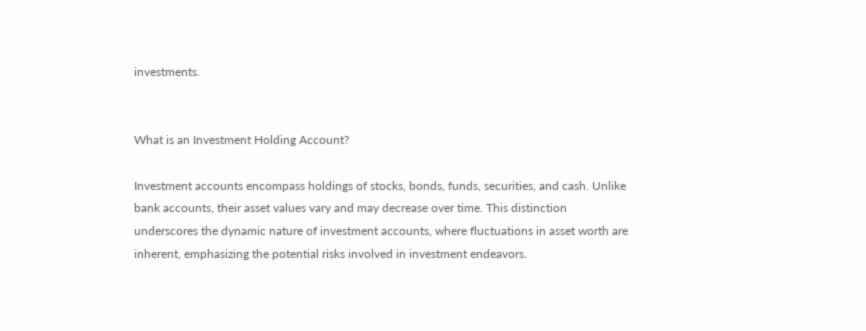investments.


What is an Investment Holding Account?

Investment accounts encompass holdings of stocks, bonds, funds, securities, and cash. Unlike bank accounts, their asset values vary and may decrease over time. This distinction underscores the dynamic nature of investment accounts, where fluctuations in asset worth are inherent, emphasizing the potential risks involved in investment endeavors.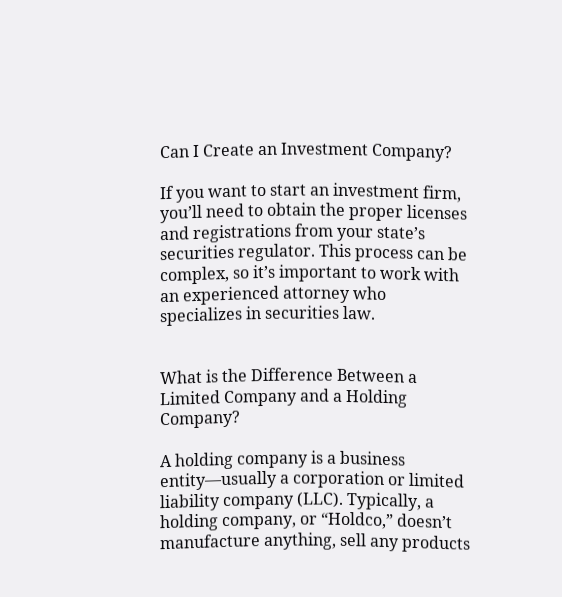Can I Create an Investment Company?

If you want to start an investment firm, you’ll need to obtain the proper licenses and registrations from your state’s securities regulator. This process can be complex, so it’s important to work with an experienced attorney who specializes in securities law.


What is the Difference Between a Limited Company and a Holding Company?

A holding company is a business entity—usually a corporation or limited liability company (LLC). Typically, a holding company, or “Holdco,” doesn’t manufacture anything, sell any products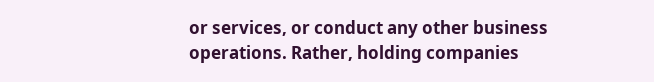or services, or conduct any other business operations. Rather, holding companies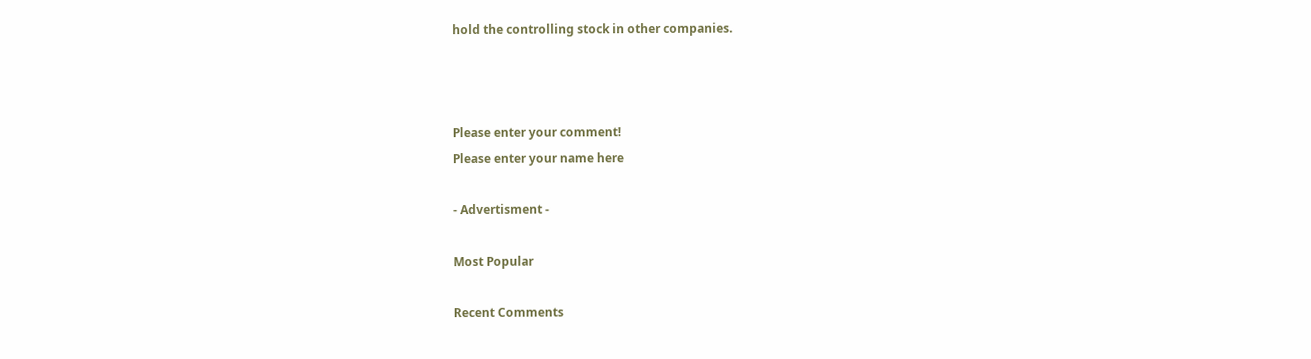hold the controlling stock in other companies.



Please enter your comment!
Please enter your name here

- Advertisment -

Most Popular

Recent Comments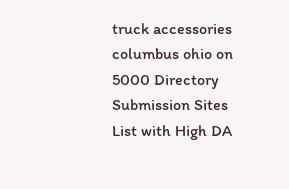truck accessories columbus ohio on 5000 Directory Submission Sites List with High DA